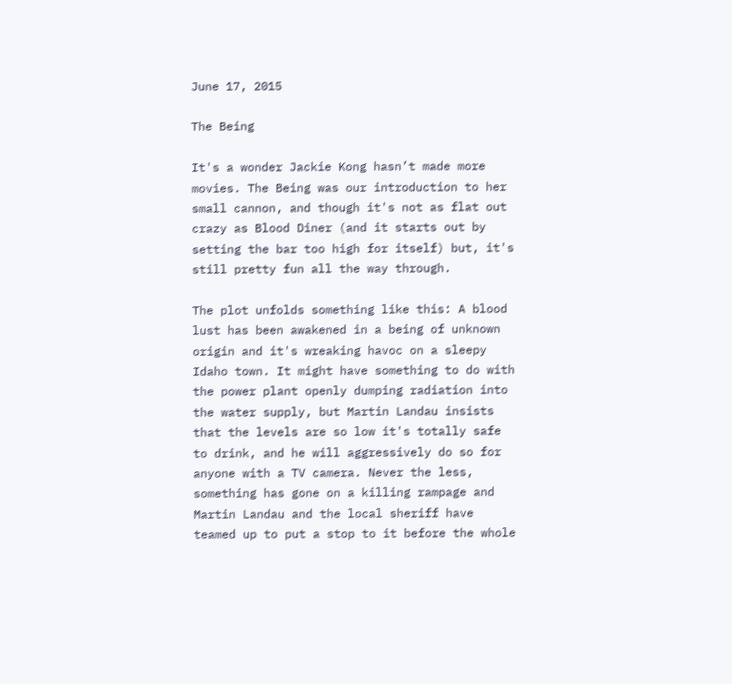June 17, 2015

The Being

It's a wonder Jackie Kong hasn’t made more movies. The Being was our introduction to her small cannon, and though it's not as flat out crazy as Blood Diner (and it starts out by setting the bar too high for itself) but, it's still pretty fun all the way through.

The plot unfolds something like this: A blood lust has been awakened in a being of unknown origin and it's wreaking havoc on a sleepy Idaho town. It might have something to do with the power plant openly dumping radiation into the water supply, but Martin Landau insists that the levels are so low it's totally safe to drink, and he will aggressively do so for anyone with a TV camera. Never the less, something has gone on a killing rampage and Martin Landau and the local sheriff have teamed up to put a stop to it before the whole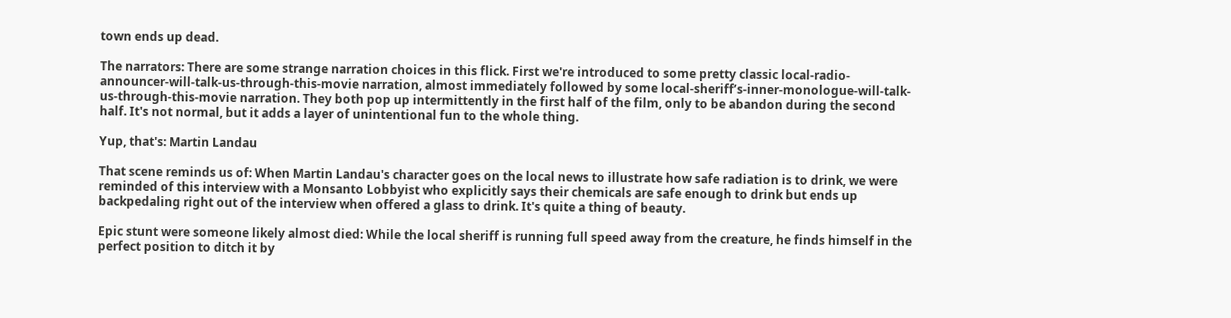town ends up dead.

The narrators: There are some strange narration choices in this flick. First we're introduced to some pretty classic local-radio-announcer-will-talk-us-through-this-movie narration, almost immediately followed by some local-sheriff’s-inner-monologue-will-talk-us-through-this-movie narration. They both pop up intermittently in the first half of the film, only to be abandon during the second half. It's not normal, but it adds a layer of unintentional fun to the whole thing.

Yup, that's: Martin Landau

That scene reminds us of: When Martin Landau's character goes on the local news to illustrate how safe radiation is to drink, we were reminded of this interview with a Monsanto Lobbyist who explicitly says their chemicals are safe enough to drink but ends up backpedaling right out of the interview when offered a glass to drink. It's quite a thing of beauty.

Epic stunt were someone likely almost died: While the local sheriff is running full speed away from the creature, he finds himself in the perfect position to ditch it by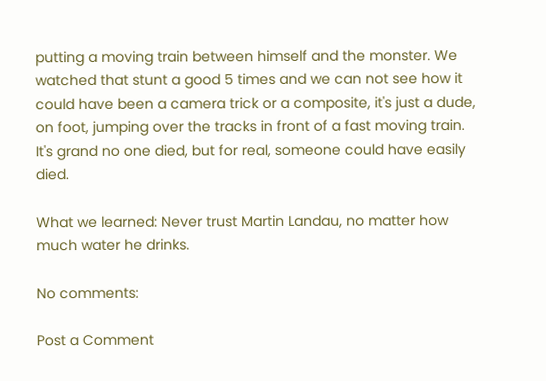putting a moving train between himself and the monster. We watched that stunt a good 5 times and we can not see how it could have been a camera trick or a composite, it's just a dude, on foot, jumping over the tracks in front of a fast moving train. It's grand no one died, but for real, someone could have easily died.

What we learned: Never trust Martin Landau, no matter how much water he drinks.

No comments:

Post a Comment